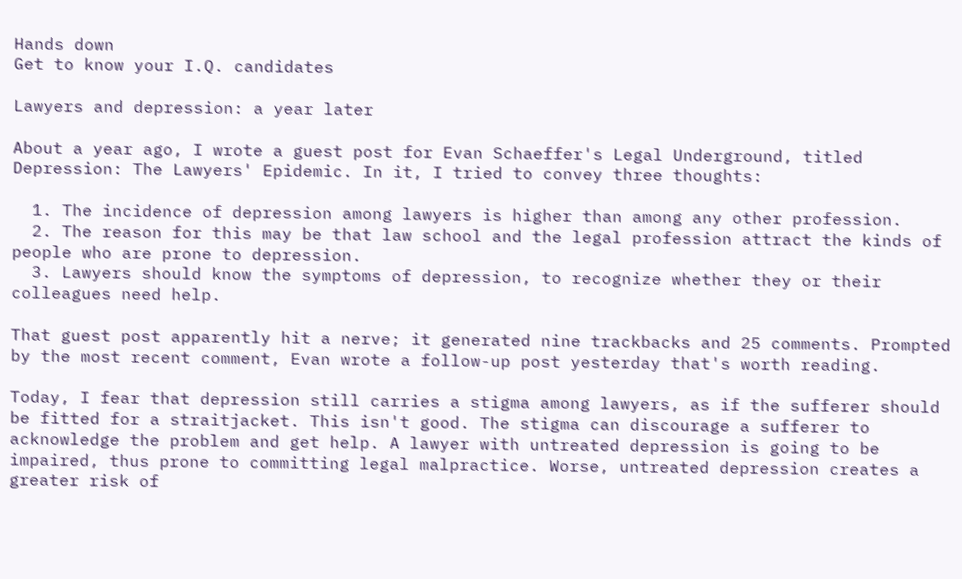Hands down
Get to know your I.Q. candidates

Lawyers and depression: a year later

About a year ago, I wrote a guest post for Evan Schaeffer's Legal Underground, titled Depression: The Lawyers' Epidemic. In it, I tried to convey three thoughts:

  1. The incidence of depression among lawyers is higher than among any other profession.
  2. The reason for this may be that law school and the legal profession attract the kinds of people who are prone to depression.
  3. Lawyers should know the symptoms of depression, to recognize whether they or their colleagues need help.

That guest post apparently hit a nerve; it generated nine trackbacks and 25 comments. Prompted by the most recent comment, Evan wrote a follow-up post yesterday that's worth reading.

Today, I fear that depression still carries a stigma among lawyers, as if the sufferer should be fitted for a straitjacket. This isn't good. The stigma can discourage a sufferer to acknowledge the problem and get help. A lawyer with untreated depression is going to be impaired, thus prone to committing legal malpractice. Worse, untreated depression creates a greater risk of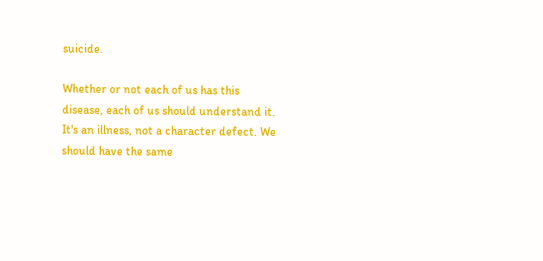suicide.

Whether or not each of us has this disease, each of us should understand it. It's an illness, not a character defect. We should have the same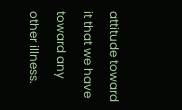attitude toward it that we have toward any other illness.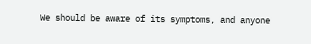We should be aware of its symptoms, and anyone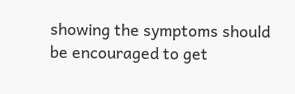showing the symptoms should be encouraged to get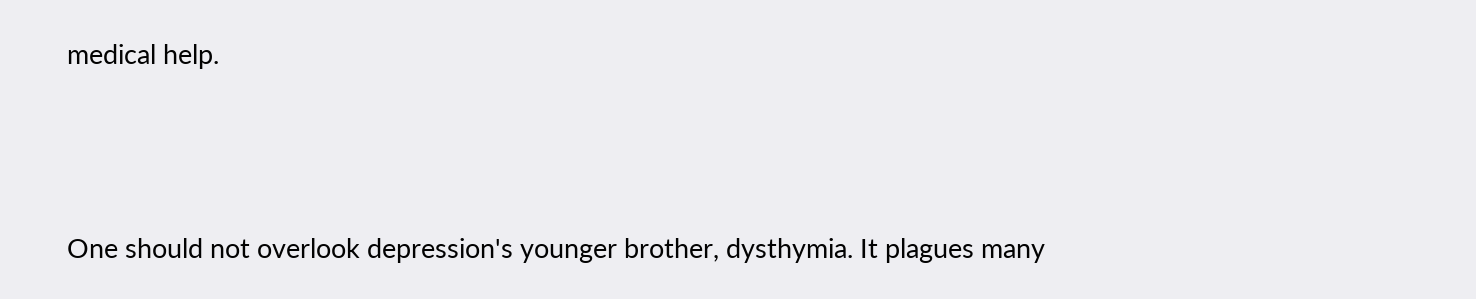medical help.



One should not overlook depression's younger brother, dysthymia. It plagues many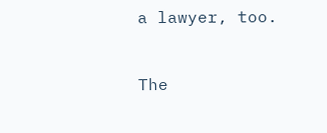a lawyer, too.


The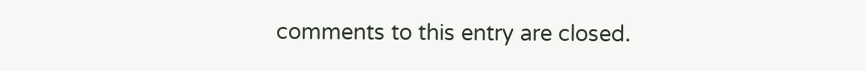comments to this entry are closed.